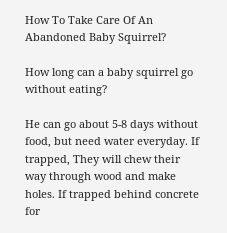How To Take Care Of An Abandoned Baby Squirrel?

How long can a baby squirrel go without eating?

He can go about 5-8 days without food, but need water everyday. If trapped, They will chew their way through wood and make holes. If trapped behind concrete for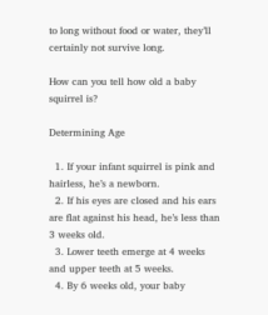to long without food or water, they’ll certainly not survive long.

How can you tell how old a baby squirrel is?

Determining Age

  1. If your infant squirrel is pink and hairless, he’s a newborn.
  2. If his eyes are closed and his ears are flat against his head, he’s less than 3 weeks old.
  3. Lower teeth emerge at 4 weeks and upper teeth at 5 weeks.
  4. By 6 weeks old, your baby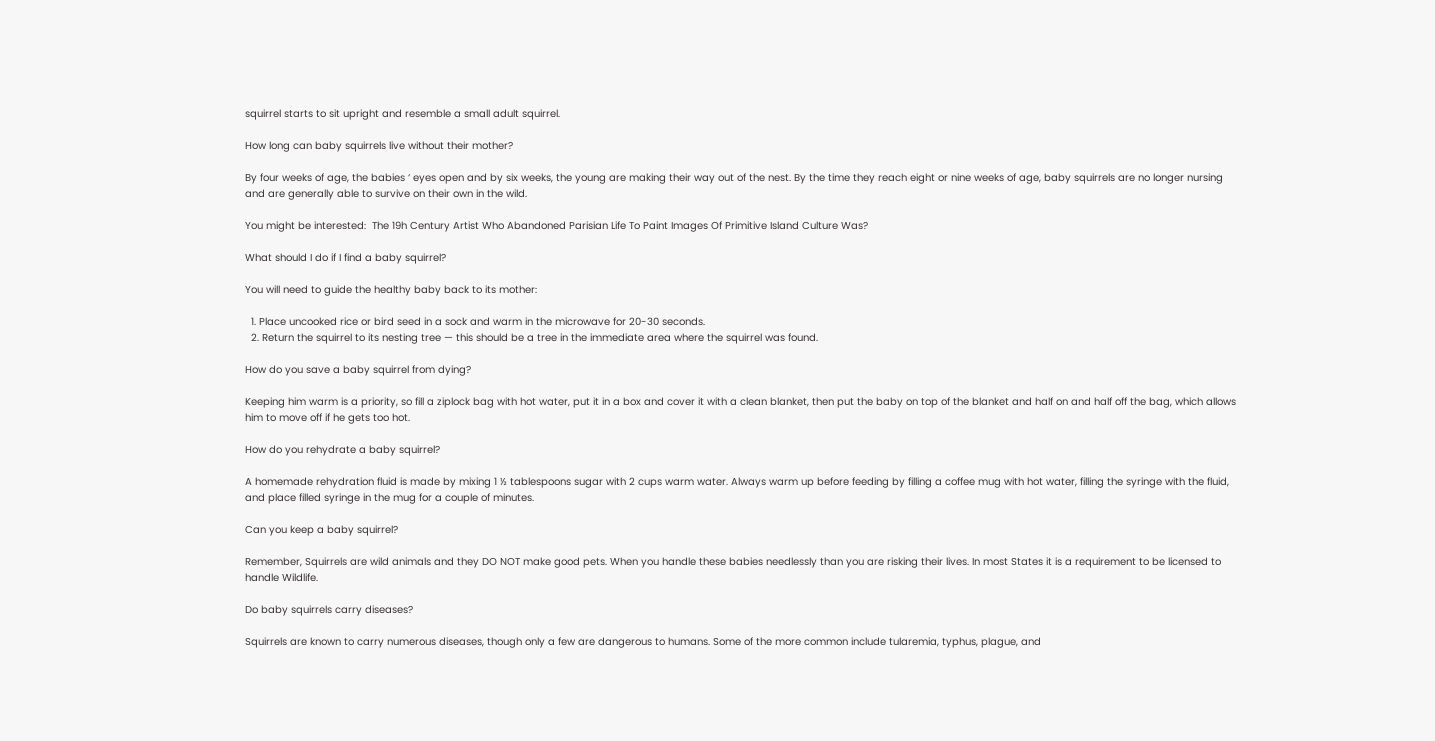squirrel starts to sit upright and resemble a small adult squirrel.

How long can baby squirrels live without their mother?

By four weeks of age, the babies ‘ eyes open and by six weeks, the young are making their way out of the nest. By the time they reach eight or nine weeks of age, baby squirrels are no longer nursing and are generally able to survive on their own in the wild.

You might be interested:  The 19h Century Artist Who Abandoned Parisian Life To Paint Images Of Primitive Island Culture Was?

What should I do if I find a baby squirrel?

You will need to guide the healthy baby back to its mother:

  1. Place uncooked rice or bird seed in a sock and warm in the microwave for 20-30 seconds.
  2. Return the squirrel to its nesting tree — this should be a tree in the immediate area where the squirrel was found.

How do you save a baby squirrel from dying?

Keeping him warm is a priority, so fill a ziplock bag with hot water, put it in a box and cover it with a clean blanket, then put the baby on top of the blanket and half on and half off the bag, which allows him to move off if he gets too hot.

How do you rehydrate a baby squirrel?

A homemade rehydration fluid is made by mixing 1 ½ tablespoons sugar with 2 cups warm water. Always warm up before feeding by filling a coffee mug with hot water, filling the syringe with the fluid, and place filled syringe in the mug for a couple of minutes.

Can you keep a baby squirrel?

Remember, Squirrels are wild animals and they DO NOT make good pets. When you handle these babies needlessly than you are risking their lives. In most States it is a requirement to be licensed to handle Wildlife.

Do baby squirrels carry diseases?

Squirrels are known to carry numerous diseases, though only a few are dangerous to humans. Some of the more common include tularemia, typhus, plague, and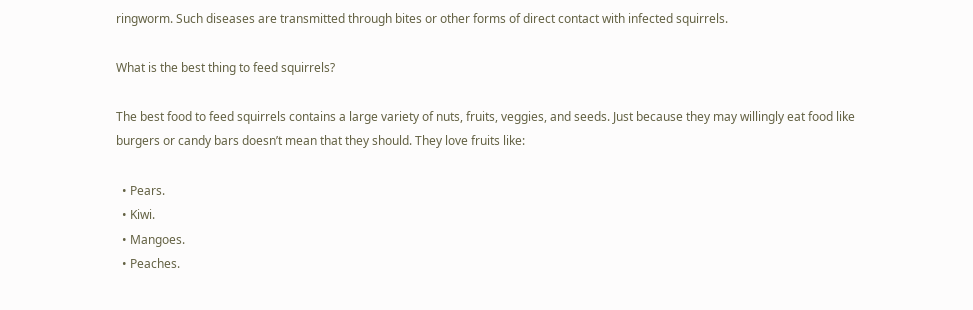ringworm. Such diseases are transmitted through bites or other forms of direct contact with infected squirrels.

What is the best thing to feed squirrels?

The best food to feed squirrels contains a large variety of nuts, fruits, veggies, and seeds. Just because they may willingly eat food like burgers or candy bars doesn’t mean that they should. They love fruits like:

  • Pears.
  • Kiwi.
  • Mangoes.
  • Peaches.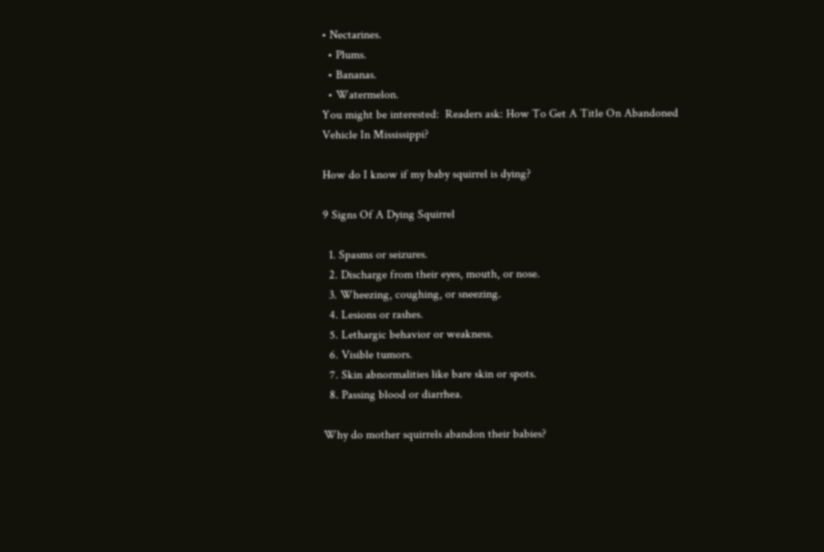• Nectarines.
  • Plums.
  • Bananas.
  • Watermelon.
You might be interested:  Readers ask: How To Get A Title On Abandoned Vehicle In Mississippi?

How do I know if my baby squirrel is dying?

9 Signs Of A Dying Squirrel

  1. Spasms or seizures.
  2. Discharge from their eyes, mouth, or nose.
  3. Wheezing, coughing, or sneezing.
  4. Lesions or rashes.
  5. Lethargic behavior or weakness.
  6. Visible tumors.
  7. Skin abnormalities like bare skin or spots.
  8. Passing blood or diarrhea.

Why do mother squirrels abandon their babies?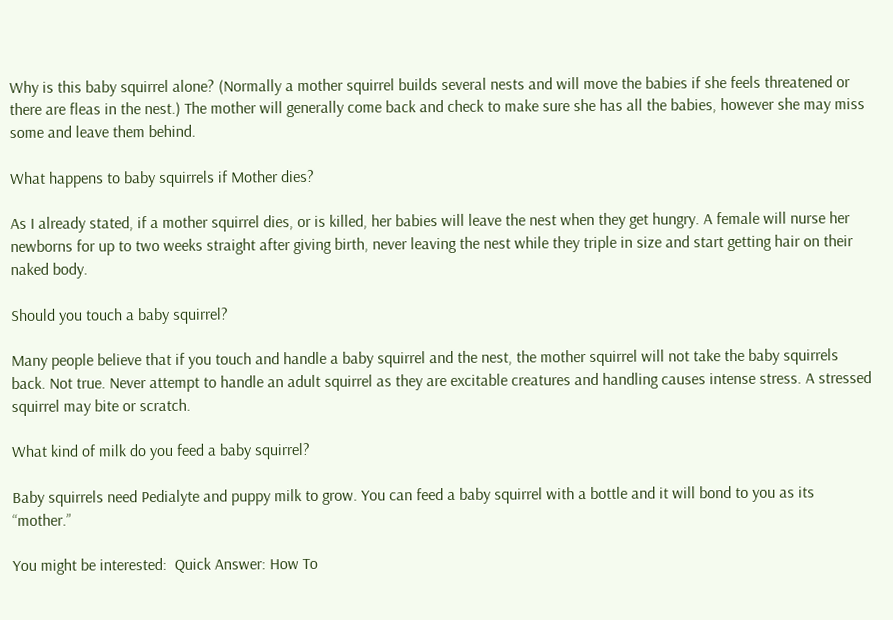Why is this baby squirrel alone? (Normally a mother squirrel builds several nests and will move the babies if she feels threatened or there are fleas in the nest.) The mother will generally come back and check to make sure she has all the babies, however she may miss some and leave them behind.

What happens to baby squirrels if Mother dies?

As I already stated, if a mother squirrel dies, or is killed, her babies will leave the nest when they get hungry. A female will nurse her newborns for up to two weeks straight after giving birth, never leaving the nest while they triple in size and start getting hair on their naked body.

Should you touch a baby squirrel?

Many people believe that if you touch and handle a baby squirrel and the nest, the mother squirrel will not take the baby squirrels back. Not true. Never attempt to handle an adult squirrel as they are excitable creatures and handling causes intense stress. A stressed squirrel may bite or scratch.

What kind of milk do you feed a baby squirrel?

Baby squirrels need Pedialyte and puppy milk to grow. You can feed a baby squirrel with a bottle and it will bond to you as its “mother.”

You might be interested:  Quick Answer: How To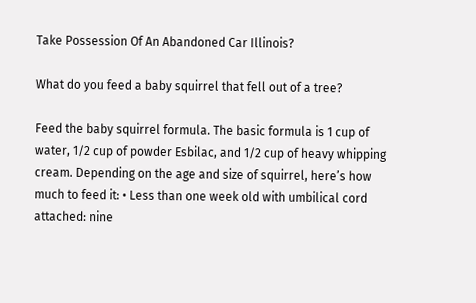Take Possession Of An Abandoned Car Illinois?

What do you feed a baby squirrel that fell out of a tree?

Feed the baby squirrel formula. The basic formula is 1 cup of water, 1/2 cup of powder Esbilac, and 1/2 cup of heavy whipping cream. Depending on the age and size of squirrel, here’s how much to feed it: • Less than one week old with umbilical cord attached: nine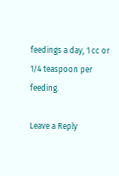feedings a day, 1 cc or 1/4 teaspoon per feeding.

Leave a Reply